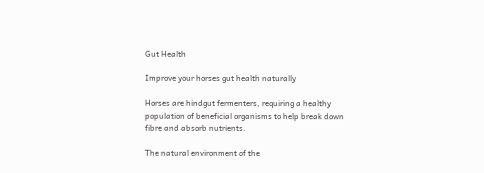Gut Health

Improve your horses gut health naturally

Horses are hindgut fermenters, requiring a healthy population of beneficial organisms to help break down fibre and absorb nutrients.

The natural environment of the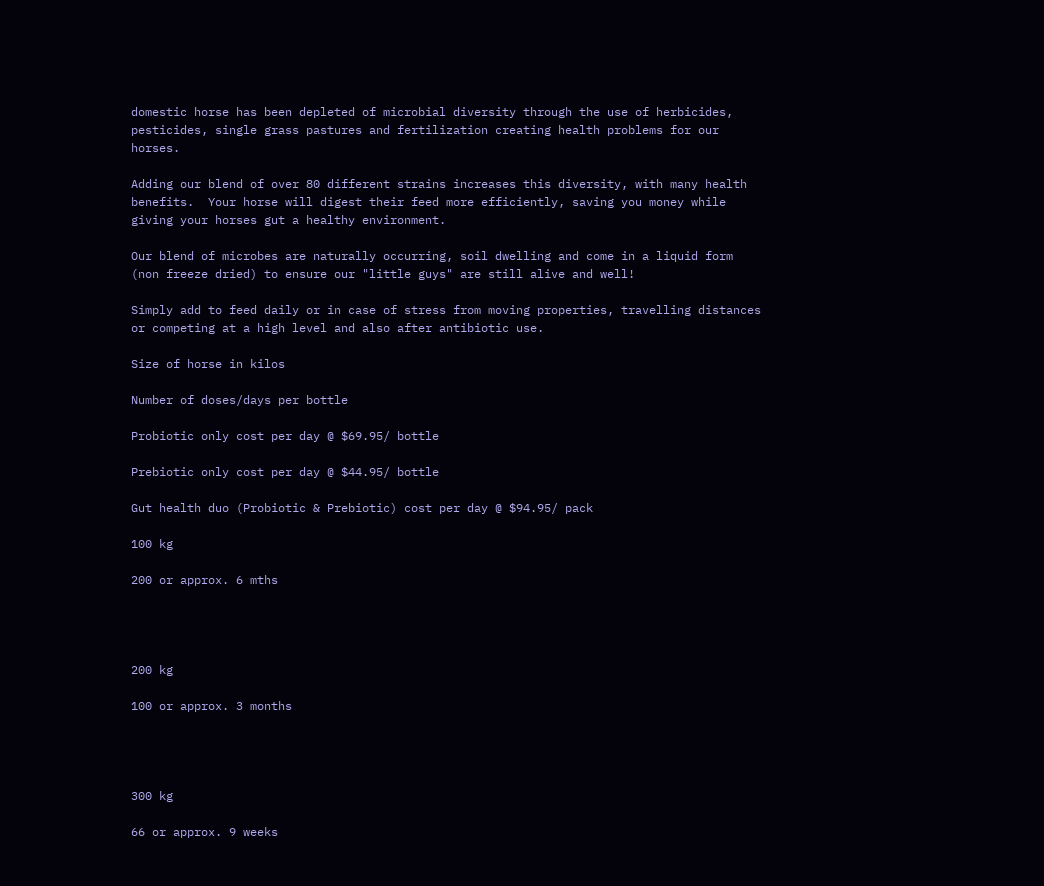domestic horse has been depleted of microbial diversity through the use of herbicides, pesticides, single grass pastures and fertilization creating health problems for our horses.

Adding our blend of over 80 different strains increases this diversity, with many health benefits.  Your horse will digest their feed more efficiently, saving you money while giving your horses gut a healthy environment.

Our blend of microbes are naturally occurring, soil dwelling and come in a liquid form (non freeze dried) to ensure our "little guys" are still alive and well!

Simply add to feed daily or in case of stress from moving properties, travelling distances or competing at a high level and also after antibiotic use.

Size of horse in kilos

Number of doses/days per bottle

Probiotic only cost per day @ $69.95/ bottle

Prebiotic only cost per day @ $44.95/ bottle

Gut health duo (Probiotic & Prebiotic) cost per day @ $94.95/ pack

100 kg

200 or approx. 6 mths




200 kg

100 or approx. 3 months




300 kg

66 or approx. 9 weeks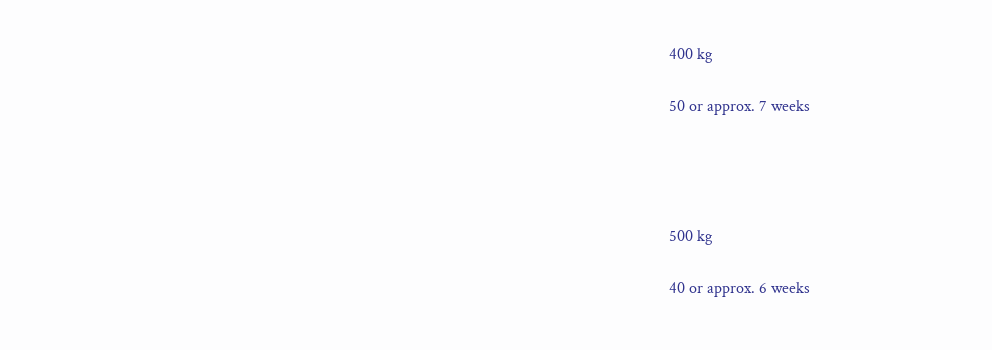400 kg

50 or approx. 7 weeks




500 kg

40 or approx. 6 weeks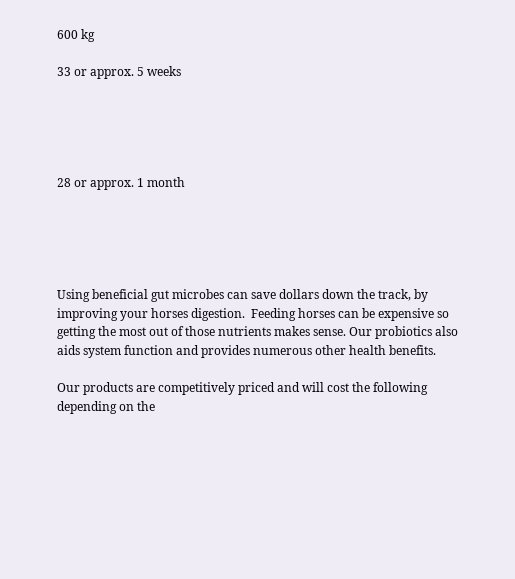600 kg

33 or approx. 5 weeks





28 or approx. 1 month





Using beneficial gut microbes can save dollars down the track, by improving your horses digestion.  Feeding horses can be expensive so getting the most out of those nutrients makes sense. Our probiotics also aids system function and provides numerous other health benefits.

Our products are competitively priced and will cost the following depending on the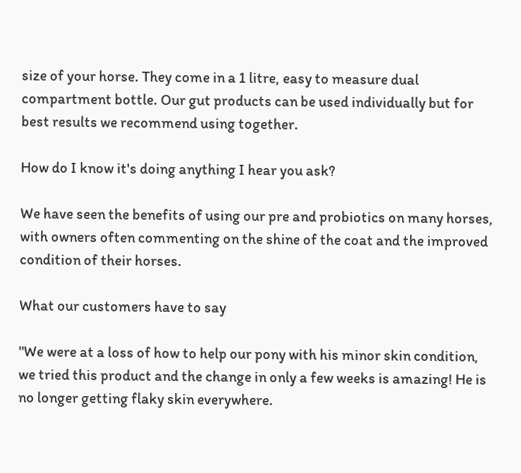size of your horse. They come in a 1 litre, easy to measure dual compartment bottle. Our gut products can be used individually but for best results we recommend using together.

How do I know it's doing anything I hear you ask?

We have seen the benefits of using our pre and probiotics on many horses, with owners often commenting on the shine of the coat and the improved condition of their horses.

What our customers have to say

"We were at a loss of how to help our pony with his minor skin condition, we tried this product and the change in only a few weeks is amazing! He is no longer getting flaky skin everywhere.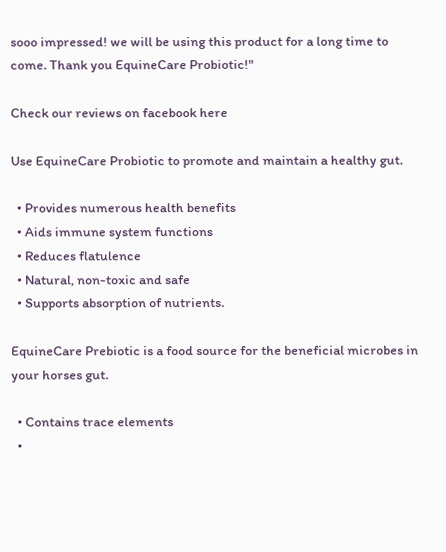sooo impressed! we will be using this product for a long time to come. Thank you EquineCare Probiotic!"

Check our reviews on facebook here

Use EquineCare Probiotic to promote and maintain a healthy gut.

  • Provides numerous health benefits
  • Aids immune system functions
  • Reduces flatulence
  • Natural, non-toxic and safe
  • Supports absorption of nutrients.

EquineCare Prebiotic is a food source for the beneficial microbes in your horses gut.

  • Contains trace elements
  •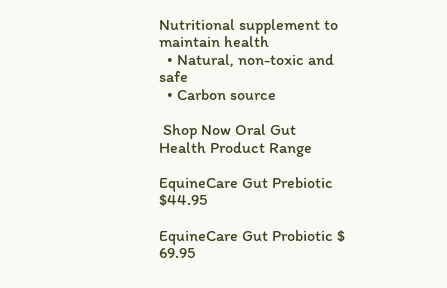Nutritional supplement to maintain health
  • Natural, non-toxic and safe
  • Carbon source

 Shop Now Oral Gut Health Product Range

EquineCare Gut Prebiotic $44.95

EquineCare Gut Probiotic $ 69.95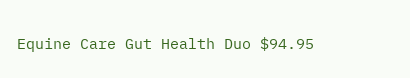Equine Care Gut Health Duo $94.95